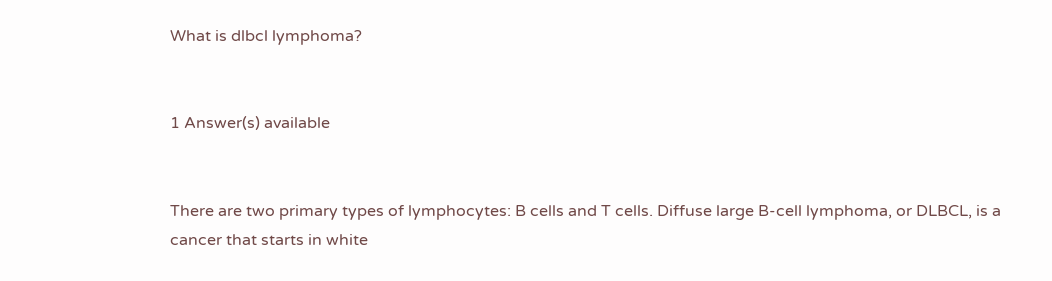What is dlbcl lymphoma?


1 Answer(s) available


There are two primary types of lymphocytes: B cells and T cells. Diffuse large B-cell lymphoma, or DLBCL, is a cancer that starts in white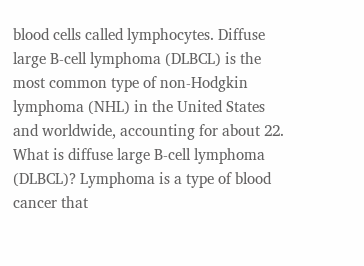blood cells called lymphocytes. Diffuse large B-cell lymphoma (DLBCL) is the most common type of non-Hodgkin lymphoma (NHL) in the United States and worldwide, accounting for about 22. What is diffuse large B-cell lymphoma (DLBCL)? Lymphoma is a type of blood cancer that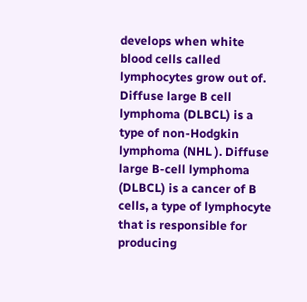develops when white blood cells called lymphocytes grow out of. Diffuse large B cell lymphoma (DLBCL) is a type of non-Hodgkin lymphoma (NHL ). Diffuse large B-cell lymphoma (DLBCL) is a cancer of B cells, a type of lymphocyte that is responsible for producing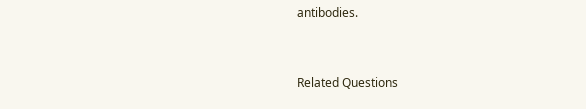antibodies.


Related Questions